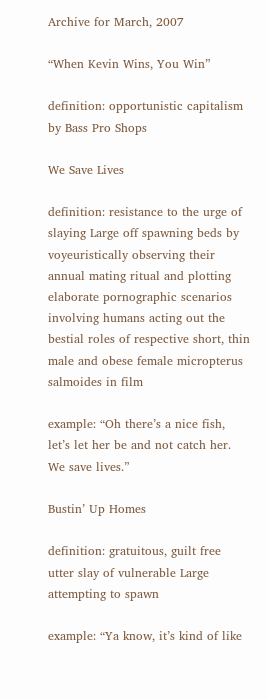Archive for March, 2007

“When Kevin Wins, You Win”

definition: opportunistic capitalism by Bass Pro Shops

We Save Lives

definition: resistance to the urge of slaying Large off spawning beds by voyeuristically observing their annual mating ritual and plotting elaborate pornographic scenarios involving humans acting out the bestial roles of respective short, thin male and obese female micropterus salmoides in film

example: “Oh there’s a nice fish, let’s let her be and not catch her. We save lives.”

Bustin’ Up Homes

definition: gratuitous, guilt free utter slay of vulnerable Large attempting to spawn

example: “Ya know, it’s kind of like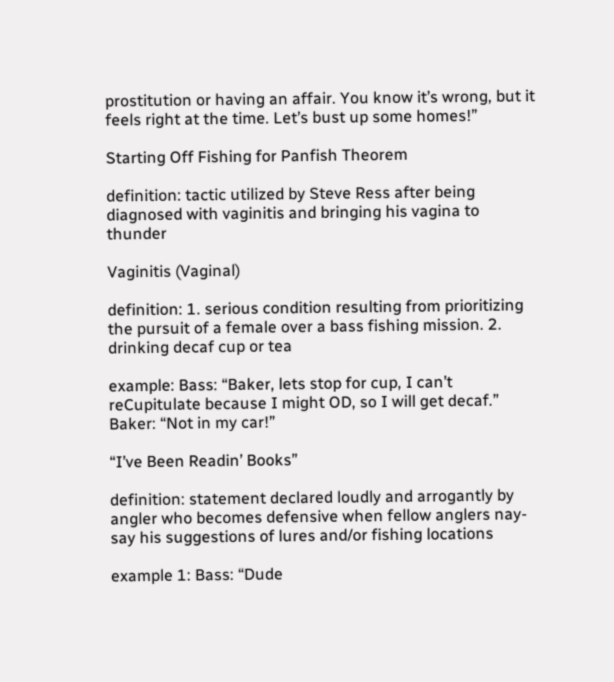prostitution or having an affair. You know it’s wrong, but it feels right at the time. Let’s bust up some homes!”

Starting Off Fishing for Panfish Theorem

definition: tactic utilized by Steve Ress after being diagnosed with vaginitis and bringing his vagina to thunder

Vaginitis (Vaginal)

definition: 1. serious condition resulting from prioritizing the pursuit of a female over a bass fishing mission. 2. drinking decaf cup or tea

example: Bass: “Baker, lets stop for cup, I can’t reCupitulate because I might OD, so I will get decaf.”
Baker: “Not in my car!”

“I’ve Been Readin’ Books”

definition: statement declared loudly and arrogantly by angler who becomes defensive when fellow anglers nay-say his suggestions of lures and/or fishing locations

example 1: Bass: “Dude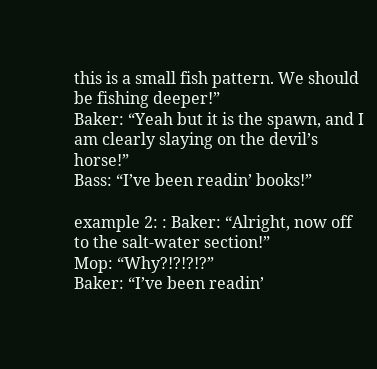this is a small fish pattern. We should be fishing deeper!”
Baker: “Yeah but it is the spawn, and I am clearly slaying on the devil’s horse!”
Bass: “I’ve been readin’ books!”

example 2: : Baker: “Alright, now off to the salt-water section!”
Mop: “Why?!?!?!?”
Baker: “I’ve been readin’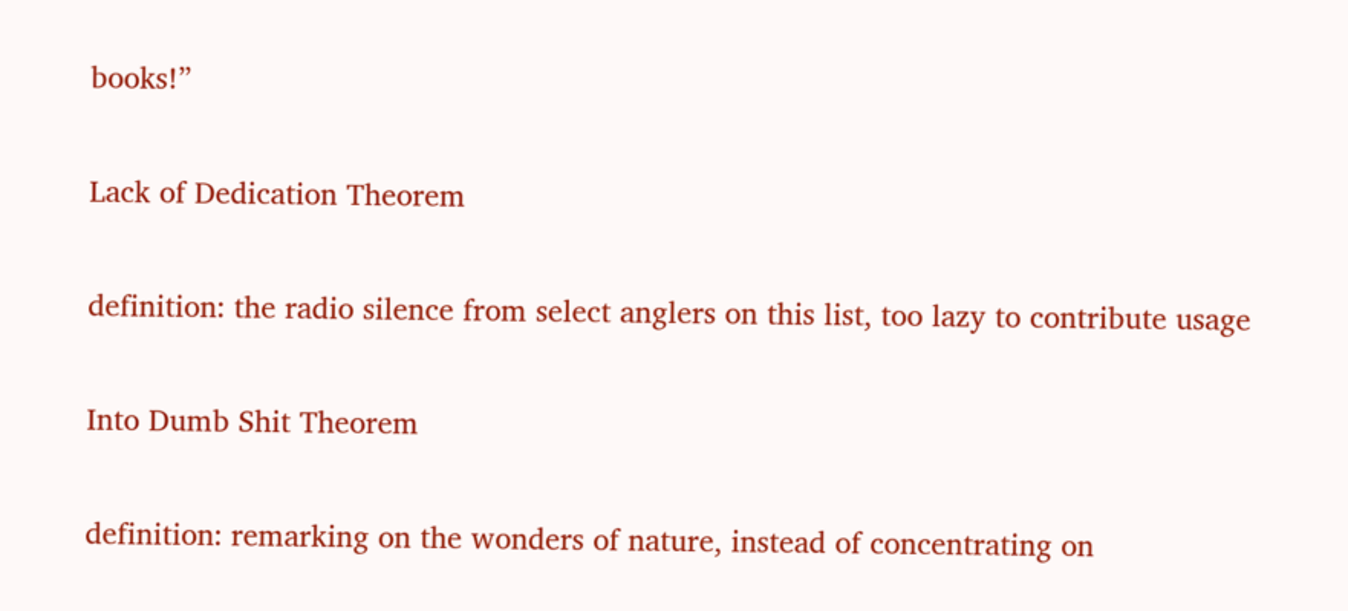books!”

Lack of Dedication Theorem

definition: the radio silence from select anglers on this list, too lazy to contribute usage

Into Dumb Shit Theorem

definition: remarking on the wonders of nature, instead of concentrating on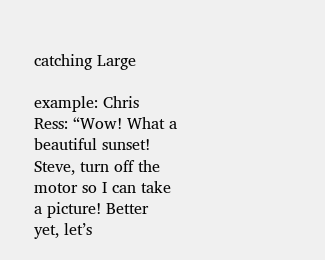catching Large

example: Chris Ress: “Wow! What a beautiful sunset! Steve, turn off the motor so I can take a picture! Better yet, let’s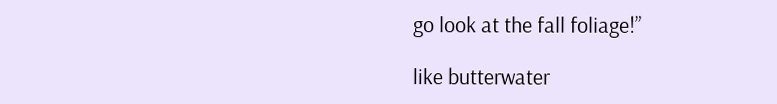go look at the fall foliage!”

like butterwater